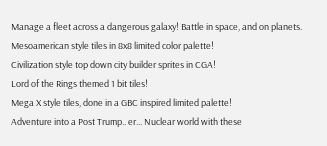Manage a fleet across a dangerous galaxy! Battle in space, and on planets.
Mesoamerican style tiles in 8x8 limited color palette!
Civilization style top down city builder sprites in CGA!
Lord of the Rings themed 1 bit tiles!
Mega X style tiles, done in a GBC inspired limited palette!
Adventure into a Post Trump.. er... Nuclear world with these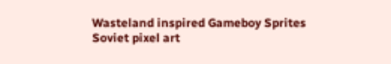Wasteland inspired Gameboy Sprites
Soviet pixel art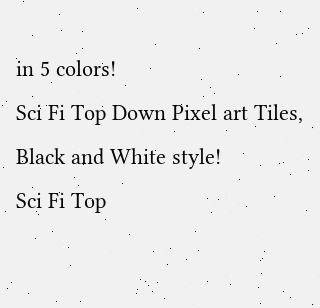in 5 colors!
Sci Fi Top Down Pixel art Tiles, Black and White style!
Sci Fi Top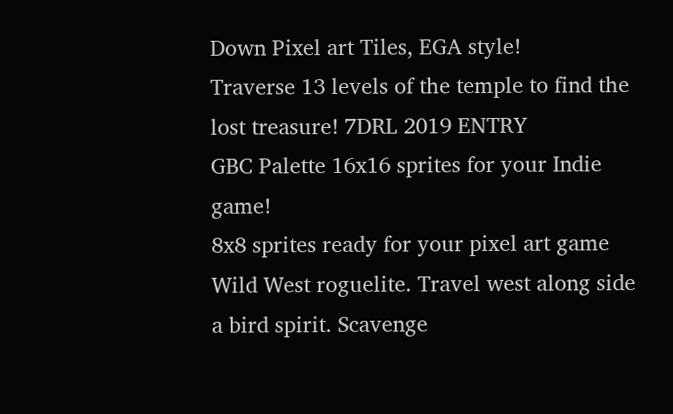Down Pixel art Tiles, EGA style!
Traverse 13 levels of the temple to find the lost treasure! 7DRL 2019 ENTRY
GBC Palette 16x16 sprites for your Indie game!
8x8 sprites ready for your pixel art game
Wild West roguelite. Travel west along side a bird spirit. Scavenge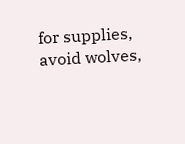for supplies, avoid wolves,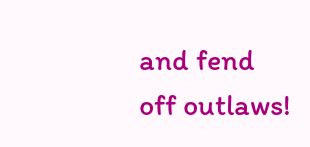and fend off outlaws!